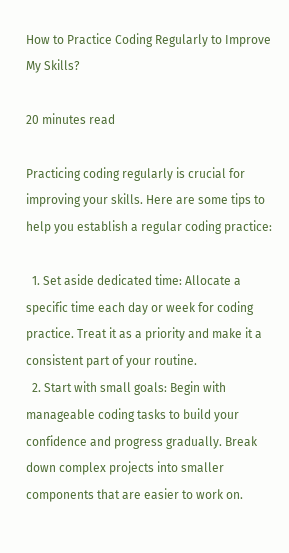How to Practice Coding Regularly to Improve My Skills?

20 minutes read

Practicing coding regularly is crucial for improving your skills. Here are some tips to help you establish a regular coding practice:

  1. Set aside dedicated time: Allocate a specific time each day or week for coding practice. Treat it as a priority and make it a consistent part of your routine.
  2. Start with small goals: Begin with manageable coding tasks to build your confidence and progress gradually. Break down complex projects into smaller components that are easier to work on.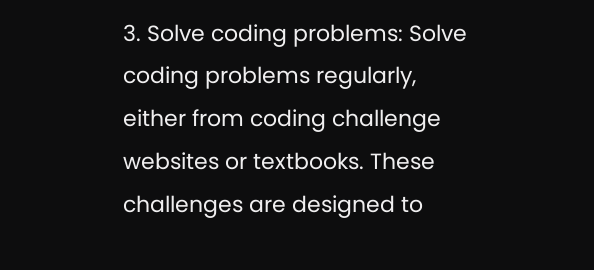3. Solve coding problems: Solve coding problems regularly, either from coding challenge websites or textbooks. These challenges are designed to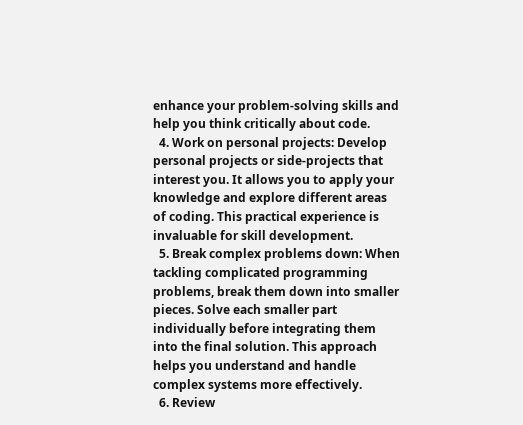enhance your problem-solving skills and help you think critically about code.
  4. Work on personal projects: Develop personal projects or side-projects that interest you. It allows you to apply your knowledge and explore different areas of coding. This practical experience is invaluable for skill development.
  5. Break complex problems down: When tackling complicated programming problems, break them down into smaller pieces. Solve each smaller part individually before integrating them into the final solution. This approach helps you understand and handle complex systems more effectively.
  6. Review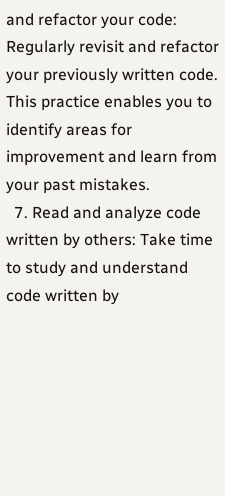and refactor your code: Regularly revisit and refactor your previously written code. This practice enables you to identify areas for improvement and learn from your past mistakes.
  7. Read and analyze code written by others: Take time to study and understand code written by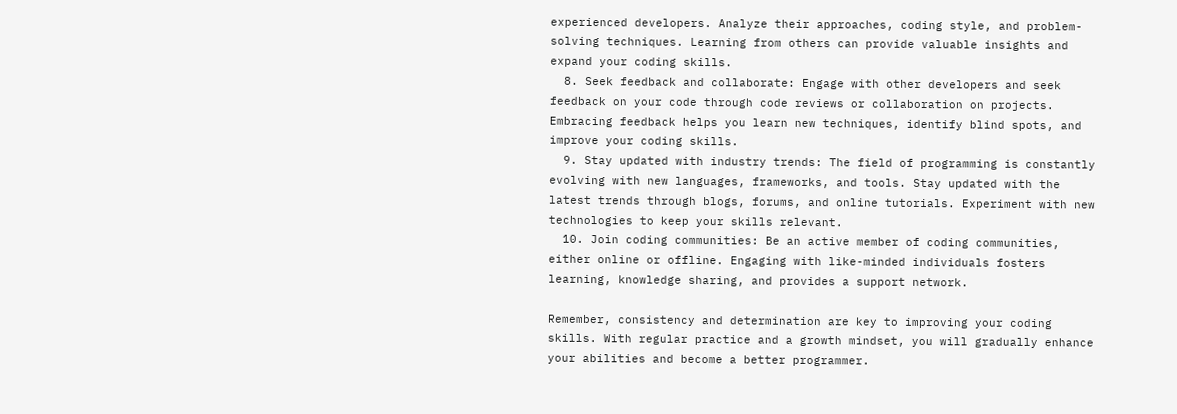experienced developers. Analyze their approaches, coding style, and problem-solving techniques. Learning from others can provide valuable insights and expand your coding skills.
  8. Seek feedback and collaborate: Engage with other developers and seek feedback on your code through code reviews or collaboration on projects. Embracing feedback helps you learn new techniques, identify blind spots, and improve your coding skills.
  9. Stay updated with industry trends: The field of programming is constantly evolving with new languages, frameworks, and tools. Stay updated with the latest trends through blogs, forums, and online tutorials. Experiment with new technologies to keep your skills relevant.
  10. Join coding communities: Be an active member of coding communities, either online or offline. Engaging with like-minded individuals fosters learning, knowledge sharing, and provides a support network.

Remember, consistency and determination are key to improving your coding skills. With regular practice and a growth mindset, you will gradually enhance your abilities and become a better programmer.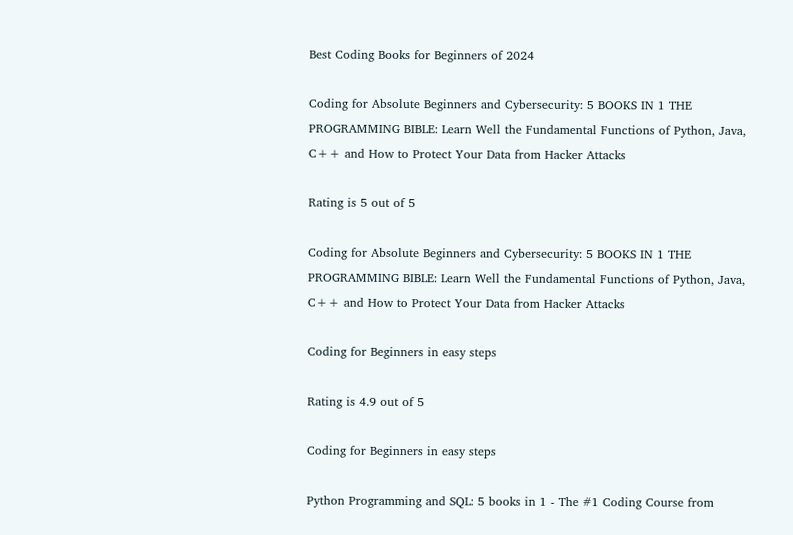Best Coding Books for Beginners of 2024

Coding for Absolute Beginners and Cybersecurity: 5 BOOKS IN 1 THE PROGRAMMING BIBLE: Learn Well the Fundamental Functions of Python, Java, C++ and How to Protect Your Data from Hacker Attacks

Rating is 5 out of 5

Coding for Absolute Beginners and Cybersecurity: 5 BOOKS IN 1 THE PROGRAMMING BIBLE: Learn Well the Fundamental Functions of Python, Java, C++ and How to Protect Your Data from Hacker Attacks

Coding for Beginners in easy steps

Rating is 4.9 out of 5

Coding for Beginners in easy steps

Python Programming and SQL: 5 books in 1 - The #1 Coding Course from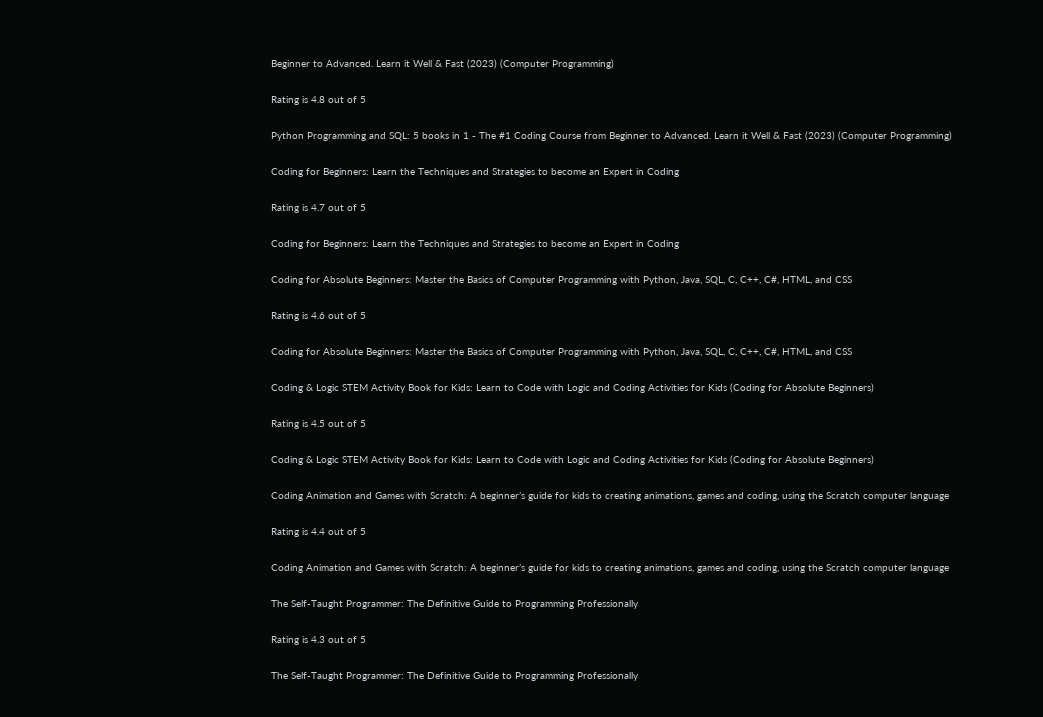Beginner to Advanced. Learn it Well & Fast (2023) (Computer Programming)

Rating is 4.8 out of 5

Python Programming and SQL: 5 books in 1 - The #1 Coding Course from Beginner to Advanced. Learn it Well & Fast (2023) (Computer Programming)

Coding for Beginners: Learn the Techniques and Strategies to become an Expert in Coding

Rating is 4.7 out of 5

Coding for Beginners: Learn the Techniques and Strategies to become an Expert in Coding

Coding for Absolute Beginners: Master the Basics of Computer Programming with Python, Java, SQL, C, C++, C#, HTML, and CSS

Rating is 4.6 out of 5

Coding for Absolute Beginners: Master the Basics of Computer Programming with Python, Java, SQL, C, C++, C#, HTML, and CSS

Coding & Logic STEM Activity Book for Kids: Learn to Code with Logic and Coding Activities for Kids (Coding for Absolute Beginners)

Rating is 4.5 out of 5

Coding & Logic STEM Activity Book for Kids: Learn to Code with Logic and Coding Activities for Kids (Coding for Absolute Beginners)

Coding Animation and Games with Scratch: A beginner’s guide for kids to creating animations, games and coding, using the Scratch computer language

Rating is 4.4 out of 5

Coding Animation and Games with Scratch: A beginner’s guide for kids to creating animations, games and coding, using the Scratch computer language

The Self-Taught Programmer: The Definitive Guide to Programming Professionally

Rating is 4.3 out of 5

The Self-Taught Programmer: The Definitive Guide to Programming Professionally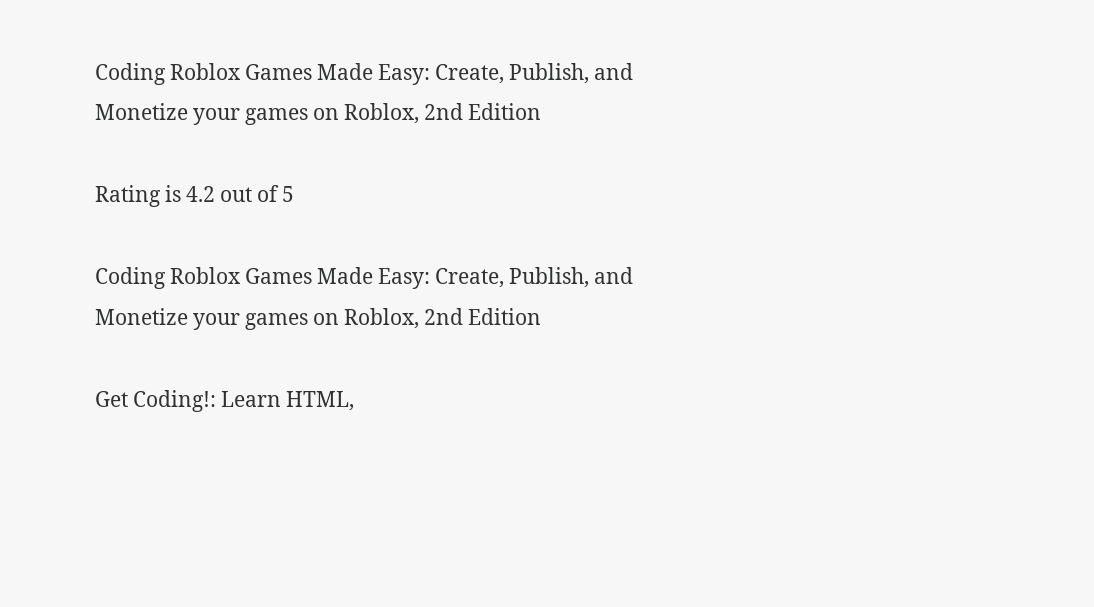Coding Roblox Games Made Easy: Create, Publish, and Monetize your games on Roblox, 2nd Edition

Rating is 4.2 out of 5

Coding Roblox Games Made Easy: Create, Publish, and Monetize your games on Roblox, 2nd Edition

Get Coding!: Learn HTML,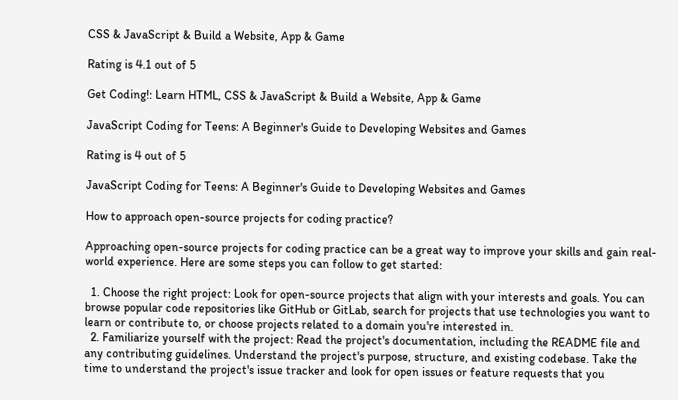CSS & JavaScript & Build a Website, App & Game

Rating is 4.1 out of 5

Get Coding!: Learn HTML, CSS & JavaScript & Build a Website, App & Game

JavaScript Coding for Teens: A Beginner's Guide to Developing Websites and Games

Rating is 4 out of 5

JavaScript Coding for Teens: A Beginner's Guide to Developing Websites and Games

How to approach open-source projects for coding practice?

Approaching open-source projects for coding practice can be a great way to improve your skills and gain real-world experience. Here are some steps you can follow to get started:

  1. Choose the right project: Look for open-source projects that align with your interests and goals. You can browse popular code repositories like GitHub or GitLab, search for projects that use technologies you want to learn or contribute to, or choose projects related to a domain you're interested in.
  2. Familiarize yourself with the project: Read the project's documentation, including the README file and any contributing guidelines. Understand the project's purpose, structure, and existing codebase. Take the time to understand the project's issue tracker and look for open issues or feature requests that you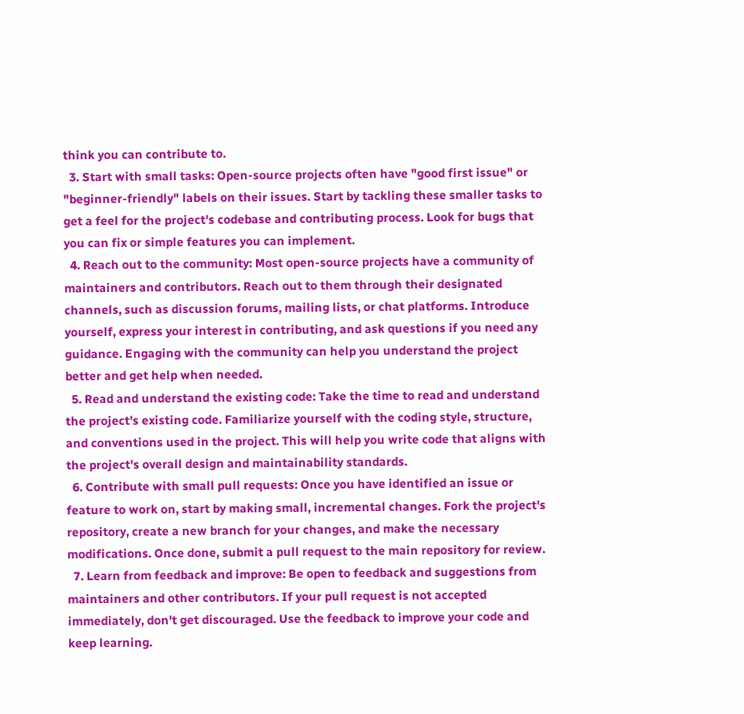think you can contribute to.
  3. Start with small tasks: Open-source projects often have "good first issue" or "beginner-friendly" labels on their issues. Start by tackling these smaller tasks to get a feel for the project's codebase and contributing process. Look for bugs that you can fix or simple features you can implement.
  4. Reach out to the community: Most open-source projects have a community of maintainers and contributors. Reach out to them through their designated channels, such as discussion forums, mailing lists, or chat platforms. Introduce yourself, express your interest in contributing, and ask questions if you need any guidance. Engaging with the community can help you understand the project better and get help when needed.
  5. Read and understand the existing code: Take the time to read and understand the project's existing code. Familiarize yourself with the coding style, structure, and conventions used in the project. This will help you write code that aligns with the project's overall design and maintainability standards.
  6. Contribute with small pull requests: Once you have identified an issue or feature to work on, start by making small, incremental changes. Fork the project's repository, create a new branch for your changes, and make the necessary modifications. Once done, submit a pull request to the main repository for review.
  7. Learn from feedback and improve: Be open to feedback and suggestions from maintainers and other contributors. If your pull request is not accepted immediately, don't get discouraged. Use the feedback to improve your code and keep learning.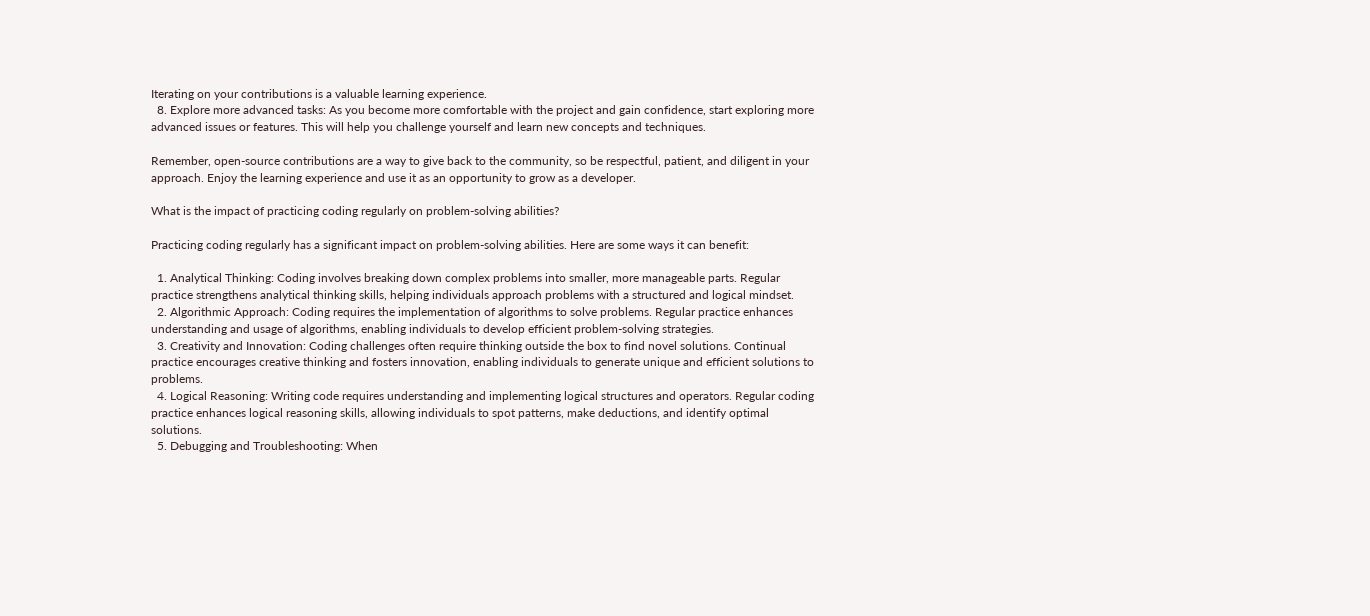Iterating on your contributions is a valuable learning experience.
  8. Explore more advanced tasks: As you become more comfortable with the project and gain confidence, start exploring more advanced issues or features. This will help you challenge yourself and learn new concepts and techniques.

Remember, open-source contributions are a way to give back to the community, so be respectful, patient, and diligent in your approach. Enjoy the learning experience and use it as an opportunity to grow as a developer.

What is the impact of practicing coding regularly on problem-solving abilities?

Practicing coding regularly has a significant impact on problem-solving abilities. Here are some ways it can benefit:

  1. Analytical Thinking: Coding involves breaking down complex problems into smaller, more manageable parts. Regular practice strengthens analytical thinking skills, helping individuals approach problems with a structured and logical mindset.
  2. Algorithmic Approach: Coding requires the implementation of algorithms to solve problems. Regular practice enhances understanding and usage of algorithms, enabling individuals to develop efficient problem-solving strategies.
  3. Creativity and Innovation: Coding challenges often require thinking outside the box to find novel solutions. Continual practice encourages creative thinking and fosters innovation, enabling individuals to generate unique and efficient solutions to problems.
  4. Logical Reasoning: Writing code requires understanding and implementing logical structures and operators. Regular coding practice enhances logical reasoning skills, allowing individuals to spot patterns, make deductions, and identify optimal solutions.
  5. Debugging and Troubleshooting: When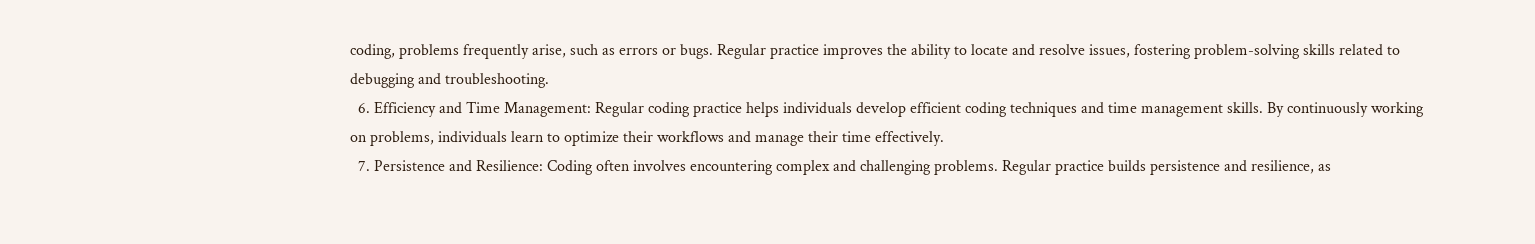coding, problems frequently arise, such as errors or bugs. Regular practice improves the ability to locate and resolve issues, fostering problem-solving skills related to debugging and troubleshooting.
  6. Efficiency and Time Management: Regular coding practice helps individuals develop efficient coding techniques and time management skills. By continuously working on problems, individuals learn to optimize their workflows and manage their time effectively.
  7. Persistence and Resilience: Coding often involves encountering complex and challenging problems. Regular practice builds persistence and resilience, as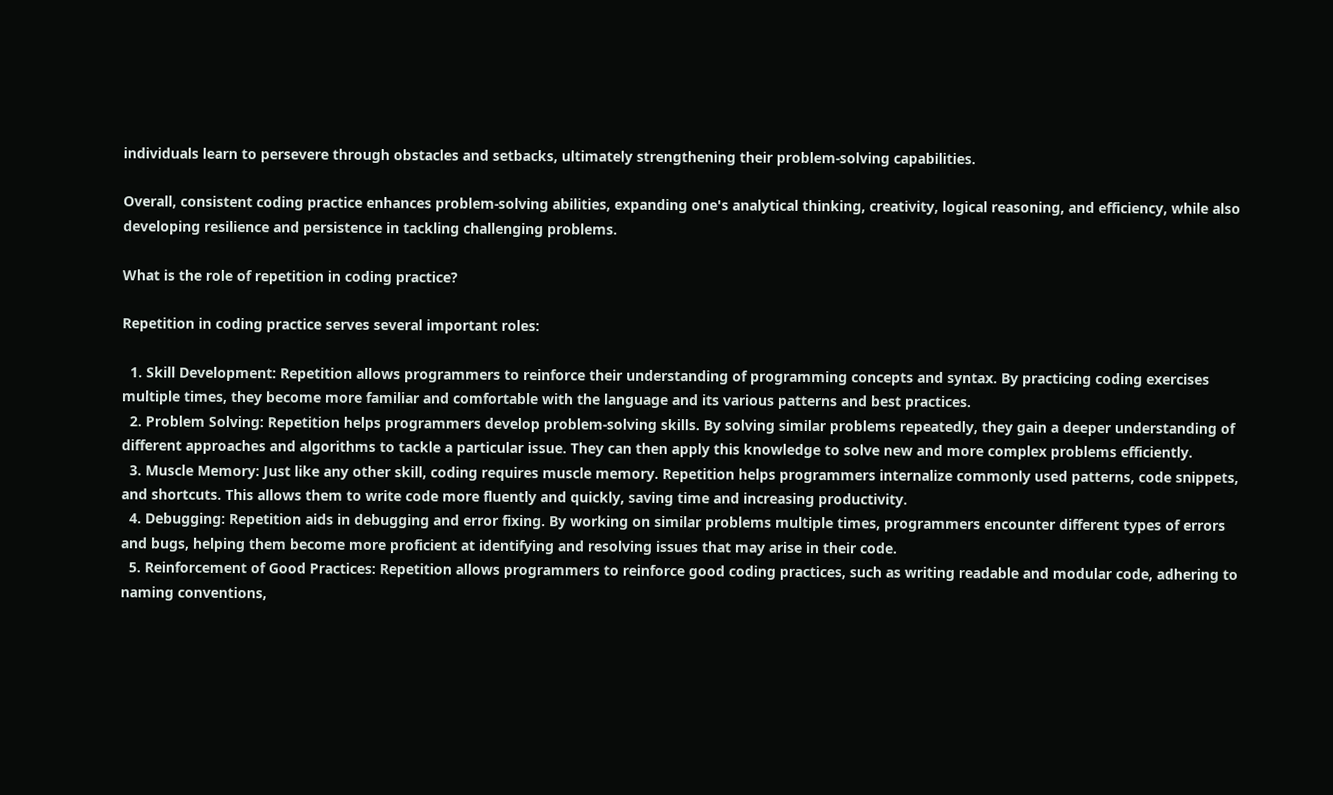individuals learn to persevere through obstacles and setbacks, ultimately strengthening their problem-solving capabilities.

Overall, consistent coding practice enhances problem-solving abilities, expanding one's analytical thinking, creativity, logical reasoning, and efficiency, while also developing resilience and persistence in tackling challenging problems.

What is the role of repetition in coding practice?

Repetition in coding practice serves several important roles:

  1. Skill Development: Repetition allows programmers to reinforce their understanding of programming concepts and syntax. By practicing coding exercises multiple times, they become more familiar and comfortable with the language and its various patterns and best practices.
  2. Problem Solving: Repetition helps programmers develop problem-solving skills. By solving similar problems repeatedly, they gain a deeper understanding of different approaches and algorithms to tackle a particular issue. They can then apply this knowledge to solve new and more complex problems efficiently.
  3. Muscle Memory: Just like any other skill, coding requires muscle memory. Repetition helps programmers internalize commonly used patterns, code snippets, and shortcuts. This allows them to write code more fluently and quickly, saving time and increasing productivity.
  4. Debugging: Repetition aids in debugging and error fixing. By working on similar problems multiple times, programmers encounter different types of errors and bugs, helping them become more proficient at identifying and resolving issues that may arise in their code.
  5. Reinforcement of Good Practices: Repetition allows programmers to reinforce good coding practices, such as writing readable and modular code, adhering to naming conventions,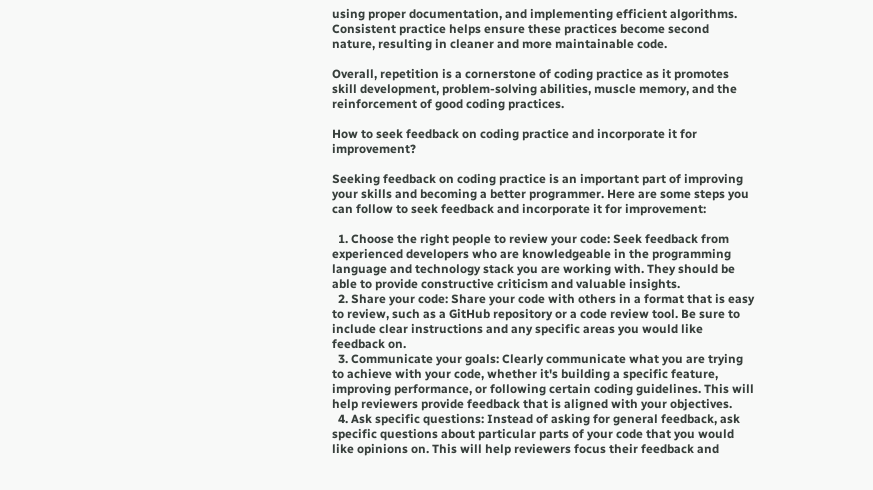using proper documentation, and implementing efficient algorithms. Consistent practice helps ensure these practices become second nature, resulting in cleaner and more maintainable code.

Overall, repetition is a cornerstone of coding practice as it promotes skill development, problem-solving abilities, muscle memory, and the reinforcement of good coding practices.

How to seek feedback on coding practice and incorporate it for improvement?

Seeking feedback on coding practice is an important part of improving your skills and becoming a better programmer. Here are some steps you can follow to seek feedback and incorporate it for improvement:

  1. Choose the right people to review your code: Seek feedback from experienced developers who are knowledgeable in the programming language and technology stack you are working with. They should be able to provide constructive criticism and valuable insights.
  2. Share your code: Share your code with others in a format that is easy to review, such as a GitHub repository or a code review tool. Be sure to include clear instructions and any specific areas you would like feedback on.
  3. Communicate your goals: Clearly communicate what you are trying to achieve with your code, whether it's building a specific feature, improving performance, or following certain coding guidelines. This will help reviewers provide feedback that is aligned with your objectives.
  4. Ask specific questions: Instead of asking for general feedback, ask specific questions about particular parts of your code that you would like opinions on. This will help reviewers focus their feedback and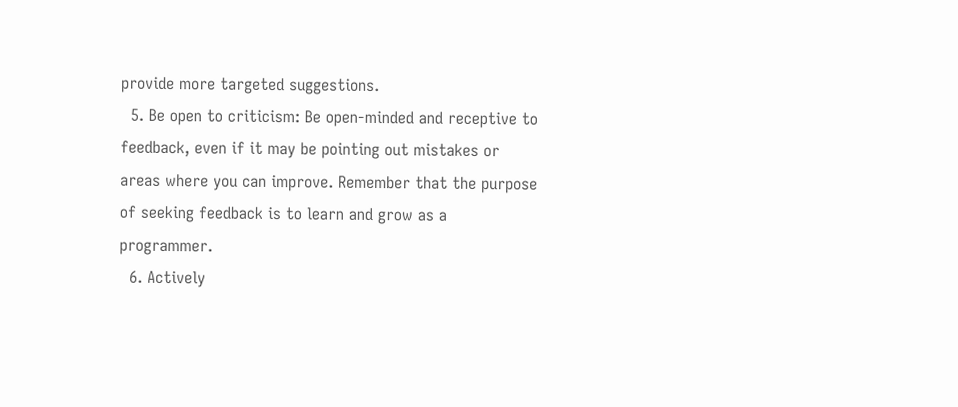provide more targeted suggestions.
  5. Be open to criticism: Be open-minded and receptive to feedback, even if it may be pointing out mistakes or areas where you can improve. Remember that the purpose of seeking feedback is to learn and grow as a programmer.
  6. Actively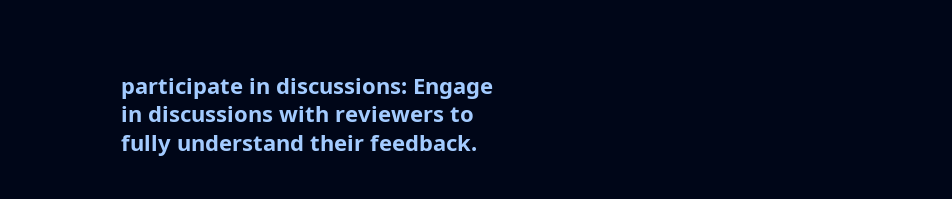participate in discussions: Engage in discussions with reviewers to fully understand their feedback.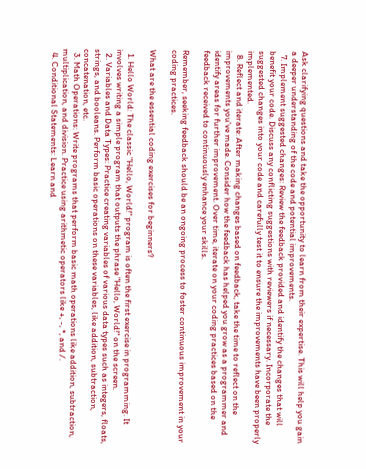Ask clarifying questions and take the opportunity to learn from their expertise. This will help you gain a deeper understanding of the code and potential improvements.
  7. Implement suggested changes: Review the feedback provided and identify the changes that will benefit your code. Discuss any conflicting suggestions with reviewers if necessary. Incorporate the suggested changes into your code and carefully test it to ensure the improvements have been properly implemented.
  8. Reflect and iterate: After making changes based on feedback, take the time to reflect on the improvements you've made. Consider how the feedback has helped you grow as a programmer and identify areas for further improvement. Over time, iterate on your coding practices based on the feedback received to continuously enhance your skills.

Remember, seeking feedback should be an ongoing process to foster continuous improvement in your coding practices.

What are the essential coding exercises for beginners?

  1. Hello World: The classic "Hello, World!" program is often the first exercise in programming. It involves writing a simple program that outputs the phrase "Hello, World!" on the screen.
  2. Variables and Data Types: Practice creating variables of various data types such as integers, floats, strings, and booleans. Perform basic operations on these variables, like addition, subtraction, concatenation, etc.
  3. Math Operations: Write programs that perform basic math operations like addition, subtraction, multiplication, and division. Practice using arithmetic operators like +, -, *, and /.
  4. Conditional Statements: Learn and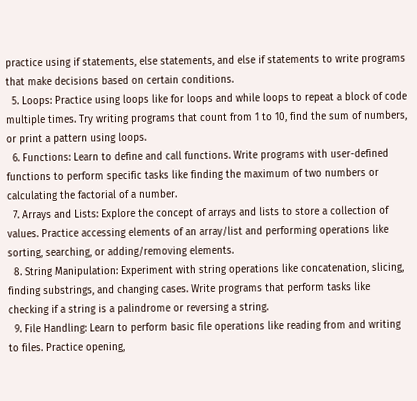practice using if statements, else statements, and else if statements to write programs that make decisions based on certain conditions.
  5. Loops: Practice using loops like for loops and while loops to repeat a block of code multiple times. Try writing programs that count from 1 to 10, find the sum of numbers, or print a pattern using loops.
  6. Functions: Learn to define and call functions. Write programs with user-defined functions to perform specific tasks like finding the maximum of two numbers or calculating the factorial of a number.
  7. Arrays and Lists: Explore the concept of arrays and lists to store a collection of values. Practice accessing elements of an array/list and performing operations like sorting, searching, or adding/removing elements.
  8. String Manipulation: Experiment with string operations like concatenation, slicing, finding substrings, and changing cases. Write programs that perform tasks like checking if a string is a palindrome or reversing a string.
  9. File Handling: Learn to perform basic file operations like reading from and writing to files. Practice opening,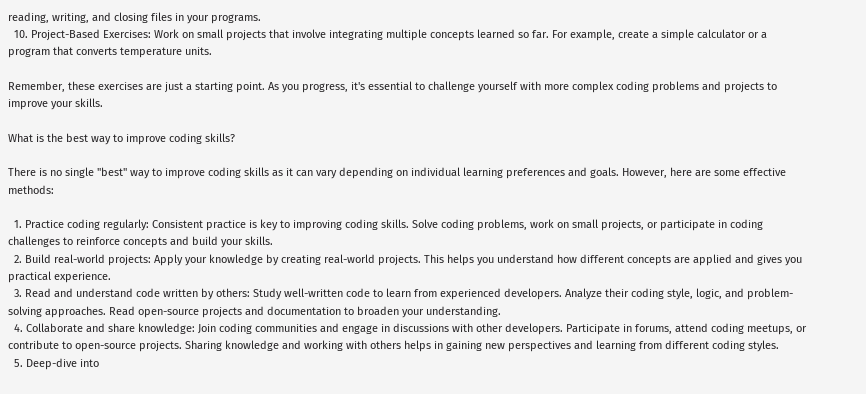reading, writing, and closing files in your programs.
  10. Project-Based Exercises: Work on small projects that involve integrating multiple concepts learned so far. For example, create a simple calculator or a program that converts temperature units.

Remember, these exercises are just a starting point. As you progress, it's essential to challenge yourself with more complex coding problems and projects to improve your skills.

What is the best way to improve coding skills?

There is no single "best" way to improve coding skills as it can vary depending on individual learning preferences and goals. However, here are some effective methods:

  1. Practice coding regularly: Consistent practice is key to improving coding skills. Solve coding problems, work on small projects, or participate in coding challenges to reinforce concepts and build your skills.
  2. Build real-world projects: Apply your knowledge by creating real-world projects. This helps you understand how different concepts are applied and gives you practical experience.
  3. Read and understand code written by others: Study well-written code to learn from experienced developers. Analyze their coding style, logic, and problem-solving approaches. Read open-source projects and documentation to broaden your understanding.
  4. Collaborate and share knowledge: Join coding communities and engage in discussions with other developers. Participate in forums, attend coding meetups, or contribute to open-source projects. Sharing knowledge and working with others helps in gaining new perspectives and learning from different coding styles.
  5. Deep-dive into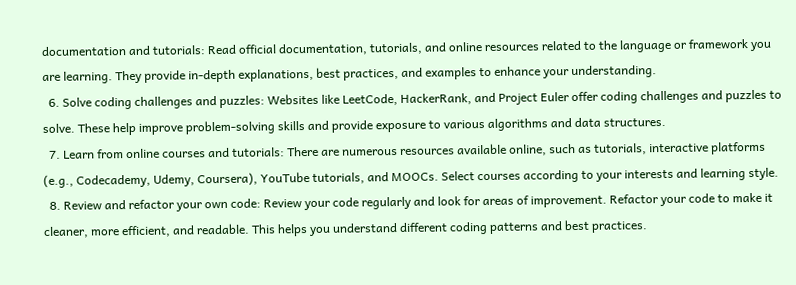documentation and tutorials: Read official documentation, tutorials, and online resources related to the language or framework you are learning. They provide in-depth explanations, best practices, and examples to enhance your understanding.
  6. Solve coding challenges and puzzles: Websites like LeetCode, HackerRank, and Project Euler offer coding challenges and puzzles to solve. These help improve problem-solving skills and provide exposure to various algorithms and data structures.
  7. Learn from online courses and tutorials: There are numerous resources available online, such as tutorials, interactive platforms (e.g., Codecademy, Udemy, Coursera), YouTube tutorials, and MOOCs. Select courses according to your interests and learning style.
  8. Review and refactor your own code: Review your code regularly and look for areas of improvement. Refactor your code to make it cleaner, more efficient, and readable. This helps you understand different coding patterns and best practices.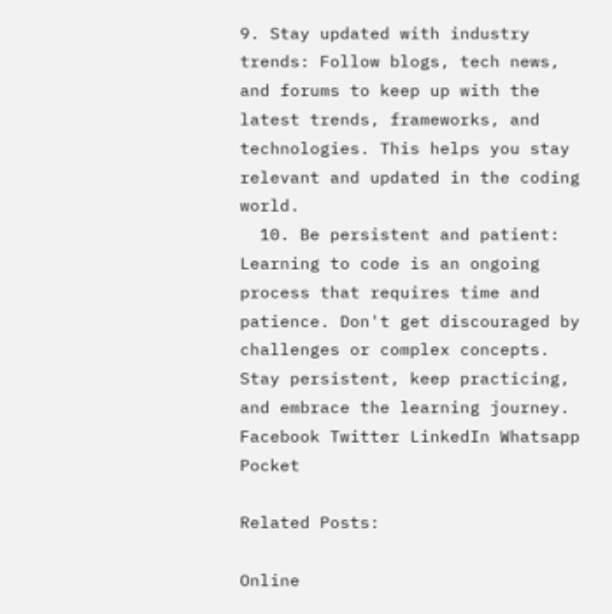9. Stay updated with industry trends: Follow blogs, tech news, and forums to keep up with the latest trends, frameworks, and technologies. This helps you stay relevant and updated in the coding world.
  10. Be persistent and patient: Learning to code is an ongoing process that requires time and patience. Don't get discouraged by challenges or complex concepts. Stay persistent, keep practicing, and embrace the learning journey.
Facebook Twitter LinkedIn Whatsapp Pocket

Related Posts:

Online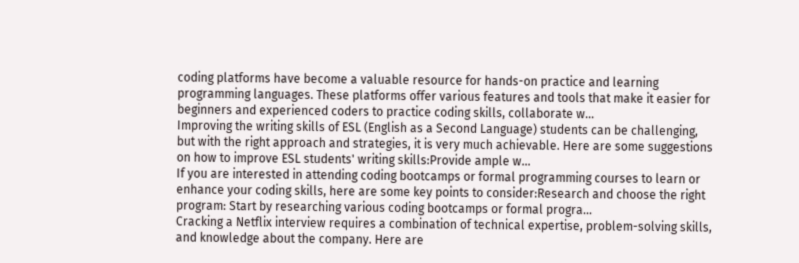coding platforms have become a valuable resource for hands-on practice and learning programming languages. These platforms offer various features and tools that make it easier for beginners and experienced coders to practice coding skills, collaborate w...
Improving the writing skills of ESL (English as a Second Language) students can be challenging, but with the right approach and strategies, it is very much achievable. Here are some suggestions on how to improve ESL students' writing skills:Provide ample w...
If you are interested in attending coding bootcamps or formal programming courses to learn or enhance your coding skills, here are some key points to consider:Research and choose the right program: Start by researching various coding bootcamps or formal progra...
Cracking a Netflix interview requires a combination of technical expertise, problem-solving skills, and knowledge about the company. Here are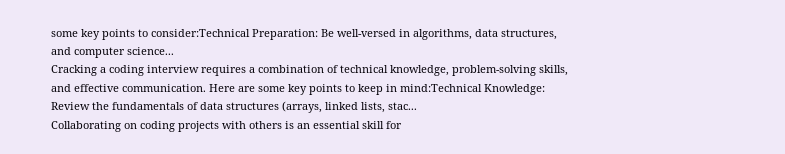some key points to consider:Technical Preparation: Be well-versed in algorithms, data structures, and computer science...
Cracking a coding interview requires a combination of technical knowledge, problem-solving skills, and effective communication. Here are some key points to keep in mind:Technical Knowledge: Review the fundamentals of data structures (arrays, linked lists, stac...
Collaborating on coding projects with others is an essential skill for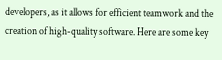developers, as it allows for efficient teamwork and the creation of high-quality software. Here are some key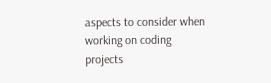aspects to consider when working on coding projects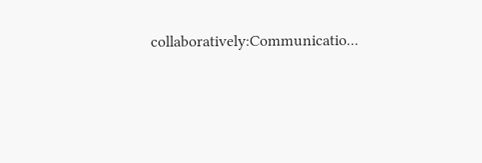collaboratively:Communicatio...